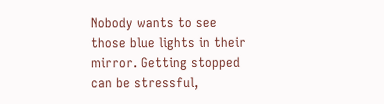Nobody wants to see those blue lights in their mirror. Getting stopped can be stressful,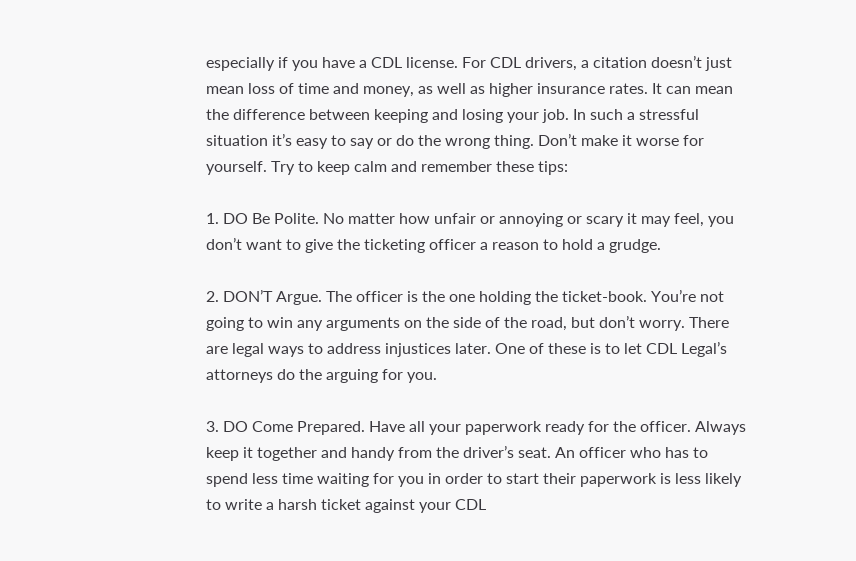especially if you have a CDL license. For CDL drivers, a citation doesn’t just mean loss of time and money, as well as higher insurance rates. It can mean the difference between keeping and losing your job. In such a stressful situation it’s easy to say or do the wrong thing. Don’t make it worse for yourself. Try to keep calm and remember these tips:

1. DO Be Polite. No matter how unfair or annoying or scary it may feel, you don’t want to give the ticketing officer a reason to hold a grudge.

2. DON’T Argue. The officer is the one holding the ticket-book. You’re not going to win any arguments on the side of the road, but don’t worry. There are legal ways to address injustices later. One of these is to let CDL Legal’s attorneys do the arguing for you.

3. DO Come Prepared. Have all your paperwork ready for the officer. Always keep it together and handy from the driver’s seat. An officer who has to spend less time waiting for you in order to start their paperwork is less likely to write a harsh ticket against your CDL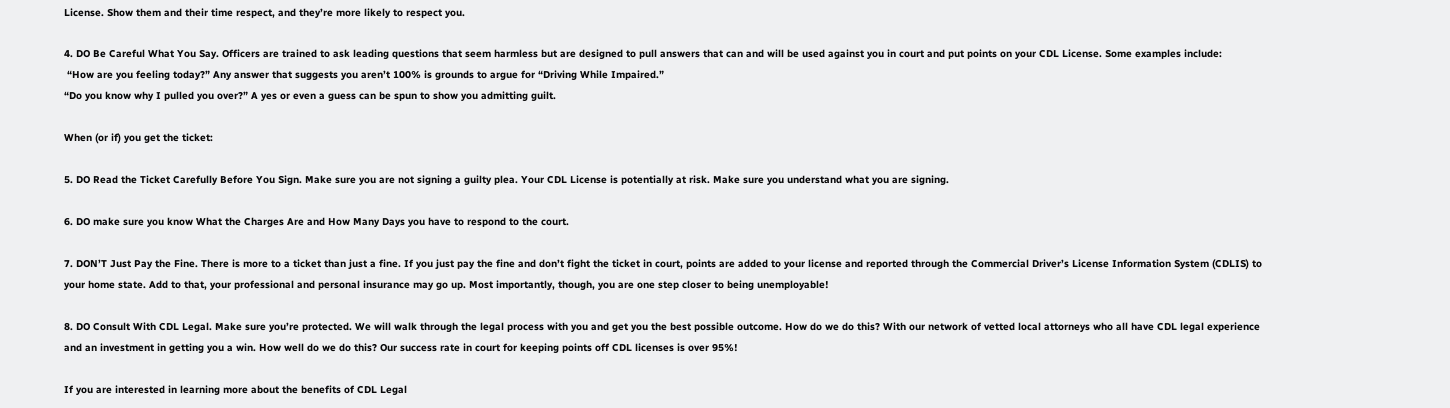License. Show them and their time respect, and they’re more likely to respect you.

4. DO Be Careful What You Say. Officers are trained to ask leading questions that seem harmless but are designed to pull answers that can and will be used against you in court and put points on your CDL License. Some examples include:
 “How are you feeling today?” Any answer that suggests you aren’t 100% is grounds to argue for “Driving While Impaired.”
“Do you know why I pulled you over?” A yes or even a guess can be spun to show you admitting guilt.

When (or if) you get the ticket:

5. DO Read the Ticket Carefully Before You Sign. Make sure you are not signing a guilty plea. Your CDL License is potentially at risk. Make sure you understand what you are signing.

6. DO make sure you know What the Charges Are and How Many Days you have to respond to the court.

7. DON’T Just Pay the Fine. There is more to a ticket than just a fine. If you just pay the fine and don’t fight the ticket in court, points are added to your license and reported through the Commercial Driver’s License Information System (CDLIS) to your home state. Add to that, your professional and personal insurance may go up. Most importantly, though, you are one step closer to being unemployable!

8. DO Consult With CDL Legal. Make sure you’re protected. We will walk through the legal process with you and get you the best possible outcome. How do we do this? With our network of vetted local attorneys who all have CDL legal experience and an investment in getting you a win. How well do we do this? Our success rate in court for keeping points off CDL licenses is over 95%!

If you are interested in learning more about the benefits of CDL Legal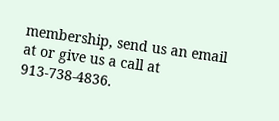membership, send us an email at or give us a call at 913-738-4836.